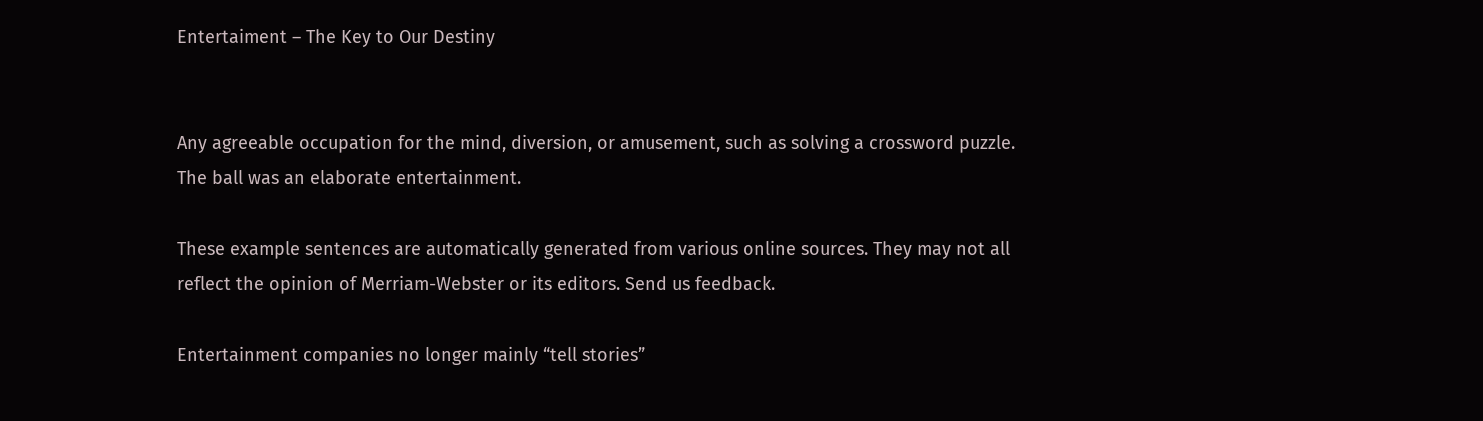Entertaiment – The Key to Our Destiny


Any agreeable occupation for the mind, diversion, or amusement, such as solving a crossword puzzle. The ball was an elaborate entertainment.

These example sentences are automatically generated from various online sources. They may not all reflect the opinion of Merriam-Webster or its editors. Send us feedback.

Entertainment companies no longer mainly “tell stories”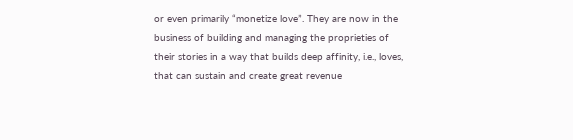or even primarily “monetize love”. They are now in the business of building and managing the proprieties of their stories in a way that builds deep affinity, i.e., loves, that can sustain and create great revenue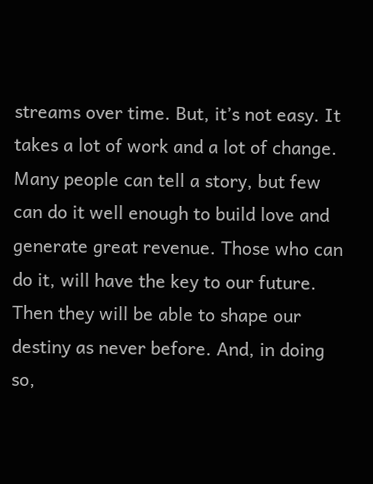streams over time. But, it’s not easy. It takes a lot of work and a lot of change. Many people can tell a story, but few can do it well enough to build love and generate great revenue. Those who can do it, will have the key to our future. Then they will be able to shape our destiny as never before. And, in doing so,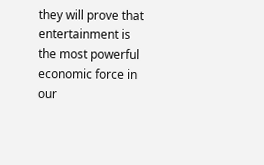they will prove that entertainment is the most powerful economic force in our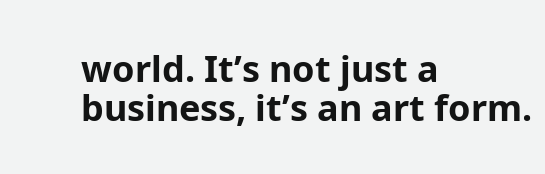world. It’s not just a business, it’s an art form.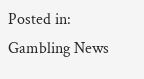Posted in: Gambling News